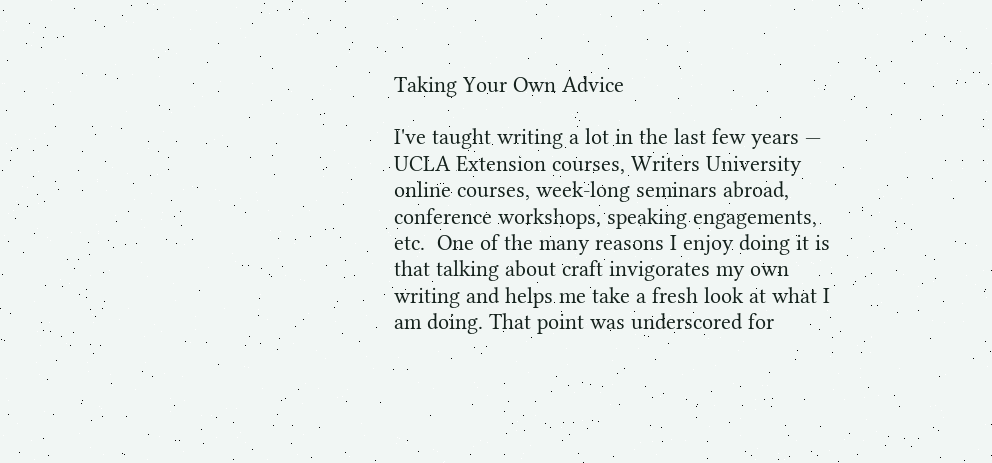Taking Your Own Advice

I've taught writing a lot in the last few years — UCLA Extension courses, Writers University online courses, week-long seminars abroad,  conference workshops, speaking engagements, etc.  One of the many reasons I enjoy doing it is that talking about craft invigorates my own writing and helps me take a fresh look at what I am doing. That point was underscored for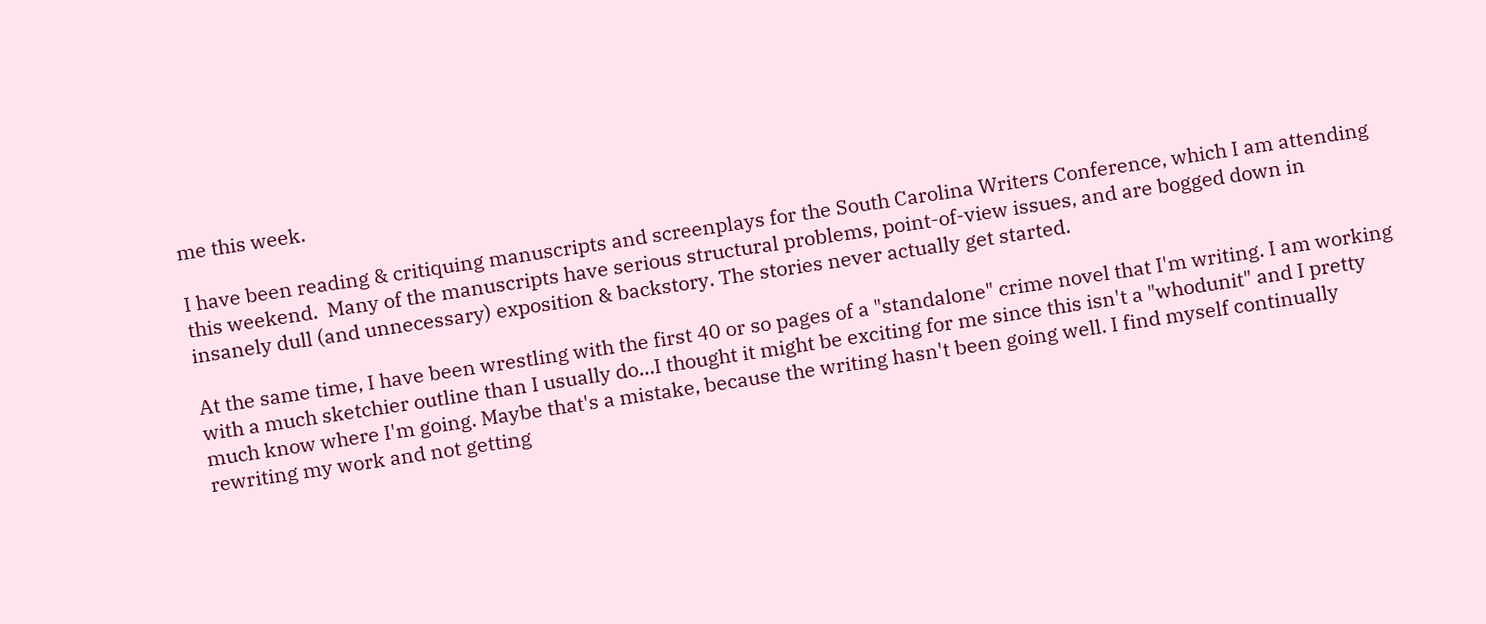me this week.

I have been reading & critiquing manuscripts and screenplays for the South Carolina Writers Conference, which I am attending this weekend.  Many of the manuscripts have serious structural problems, point-of-view issues, and are bogged down in insanely dull (and unnecessary) exposition & backstory. The stories never actually get started.

At the same time, I have been wrestling with the first 40 or so pages of a "standalone" crime novel that I'm writing. I am working with a much sketchier outline than I usually do…I thought it might be exciting for me since this isn't a "whodunit" and I pretty much know where I'm going. Maybe that's a mistake, because the writing hasn't been going well. I find myself continually rewriting my work and not getting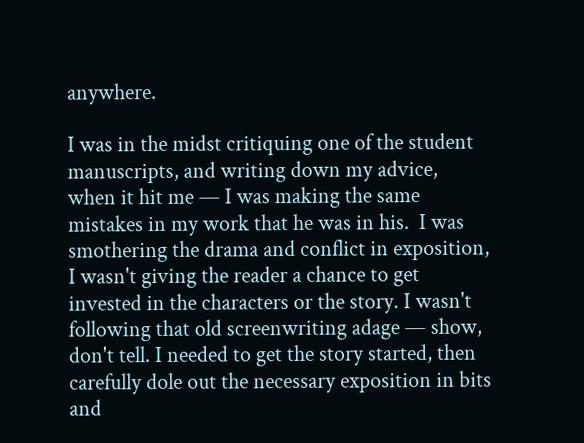anywhere.

I was in the midst critiquing one of the student manuscripts, and writing down my advice, when it hit me — I was making the same mistakes in my work that he was in his.  I was smothering the drama and conflict in exposition, I wasn't giving the reader a chance to get invested in the characters or the story. I wasn't following that old screenwriting adage — show, don't tell. I needed to get the story started, then carefully dole out the necessary exposition in bits and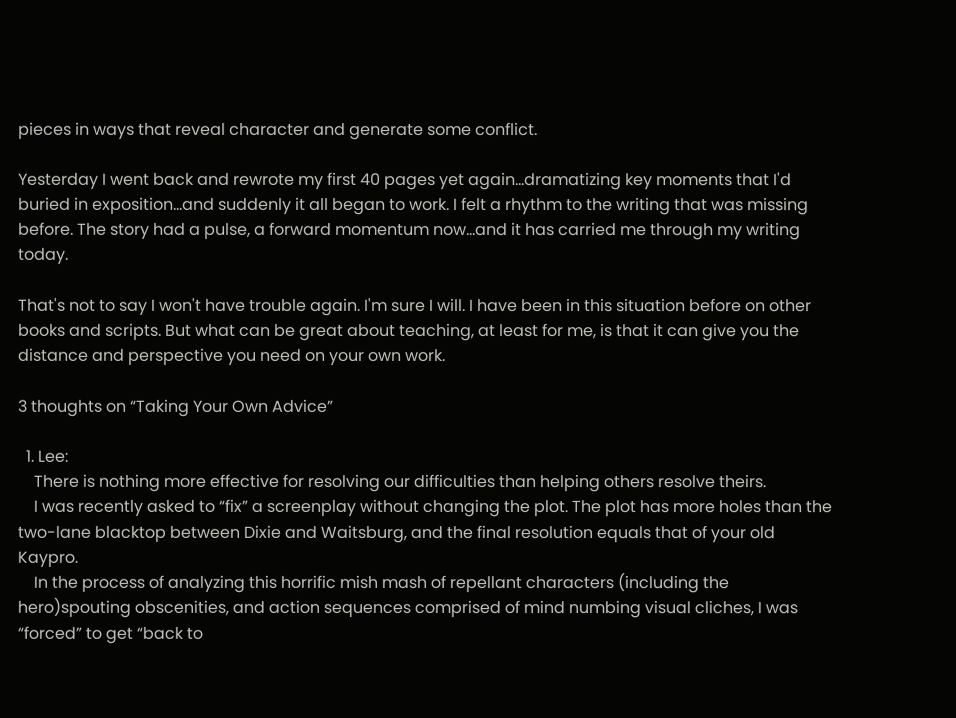pieces in ways that reveal character and generate some conflict.

Yesterday I went back and rewrote my first 40 pages yet again…dramatizing key moments that I'd buried in exposition…and suddenly it all began to work. I felt a rhythm to the writing that was missing before. The story had a pulse, a forward momentum now…and it has carried me through my writing today.

That's not to say I won't have trouble again. I'm sure I will. I have been in this situation before on other books and scripts. But what can be great about teaching, at least for me, is that it can give you the distance and perspective you need on your own work.

3 thoughts on “Taking Your Own Advice”

  1. Lee:
    There is nothing more effective for resolving our difficulties than helping others resolve theirs.
    I was recently asked to “fix” a screenplay without changing the plot. The plot has more holes than the two-lane blacktop between Dixie and Waitsburg, and the final resolution equals that of your old Kaypro.
    In the process of analyzing this horrific mish mash of repellant characters (including the hero)spouting obscenities, and action sequences comprised of mind numbing visual cliches, I was “forced” to get “back to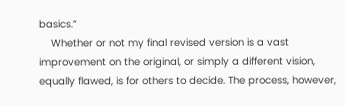basics.”
    Whether or not my final revised version is a vast improvement on the original, or simply a different vision, equally flawed, is for others to decide. The process, however,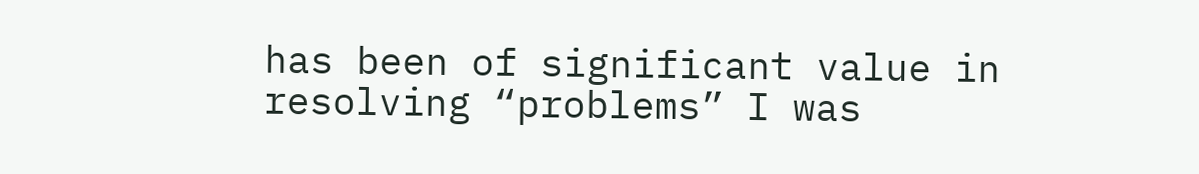has been of significant value in resolving “problems” I was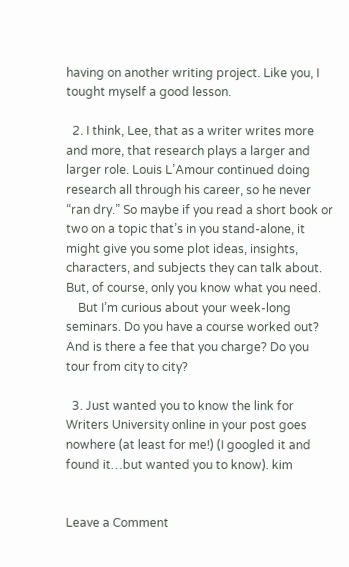having on another writing project. Like you, I tought myself a good lesson.

  2. I think, Lee, that as a writer writes more and more, that research plays a larger and larger role. Louis L’Amour continued doing research all through his career, so he never “ran dry.” So maybe if you read a short book or two on a topic that’s in you stand-alone, it might give you some plot ideas, insights, characters, and subjects they can talk about. But, of course, only you know what you need.
    But I’m curious about your week-long seminars. Do you have a course worked out? And is there a fee that you charge? Do you tour from city to city?

  3. Just wanted you to know the link for Writers University online in your post goes nowhere (at least for me!) (I googled it and found it…but wanted you to know). kim


Leave a Comment